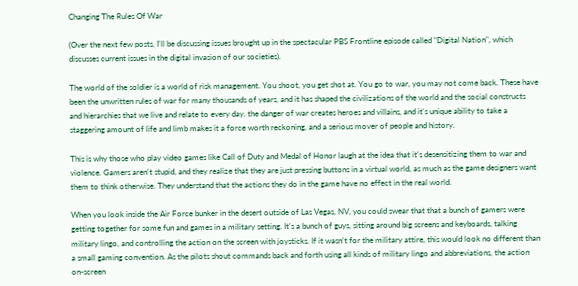Changing The Rules Of War

(Over the next few posts, I'll be discussing issues brought up in the spectacular PBS Frontline episode called "Digital Nation", which discusses current issues in the digital invasion of our societies).

The world of the soldier is a world of risk management. You shoot, you get shot at. You go to war, you may not come back. These have been the unwritten rules of war for many thousands of years, and it has shaped the civilizations of the world and the social constructs and hierarchies that we live and relate to every day. the danger of war creates heroes and villains, and it's unique ability to take a staggering amount of life and limb makes it a force worth reckoning, and a serious mover of people and history.

This is why those who play video games like Call of Duty and Medal of Honor laugh at the idea that it's desensitizing them to war and violence. Gamers aren't stupid, and they realize that they are just pressing buttons in a virtual world, as much as the game designers want them to think otherwise. They understand that the actions they do in the game have no effect in the real world.

When you look inside the Air Force bunker in the desert outside of Las Vegas, NV, you could swear that that a bunch of gamers were getting together for some fun and games in a military setting. It's a bunch of guys, sitting around big screens and keyboards, talking military lingo, and controlling the action on the screen with joysticks. If it wasn't for the military attire, this would look no different than a small gaming convention. As the pilots shout commands back and forth using all kinds of military lingo and abbreviations, the action on-screen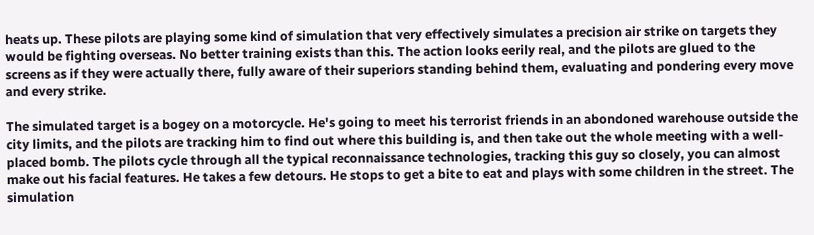heats up. These pilots are playing some kind of simulation that very effectively simulates a precision air strike on targets they would be fighting overseas. No better training exists than this. The action looks eerily real, and the pilots are glued to the screens as if they were actually there, fully aware of their superiors standing behind them, evaluating and pondering every move and every strike.

The simulated target is a bogey on a motorcycle. He's going to meet his terrorist friends in an abondoned warehouse outside the city limits, and the pilots are tracking him to find out where this building is, and then take out the whole meeting with a well-placed bomb. The pilots cycle through all the typical reconnaissance technologies, tracking this guy so closely, you can almost make out his facial features. He takes a few detours. He stops to get a bite to eat and plays with some children in the street. The simulation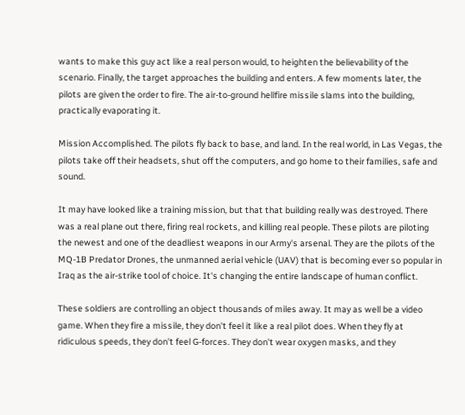wants to make this guy act like a real person would, to heighten the believability of the scenario. Finally, the target approaches the building and enters. A few moments later, the pilots are given the order to fire. The air-to-ground hellfire missile slams into the building, practically evaporating it.

Mission Accomplished. The pilots fly back to base, and land. In the real world, in Las Vegas, the pilots take off their headsets, shut off the computers, and go home to their families, safe and sound.

It may have looked like a training mission, but that that building really was destroyed. There was a real plane out there, firing real rockets, and killing real people. These pilots are piloting the newest and one of the deadliest weapons in our Army's arsenal. They are the pilots of the MQ-1B Predator Drones, the unmanned aerial vehicle (UAV) that is becoming ever so popular in Iraq as the air-strike tool of choice. It's changing the entire landscape of human conflict.

These soldiers are controlling an object thousands of miles away. It may as well be a video game. When they fire a missile, they don't feel it like a real pilot does. When they fly at ridiculous speeds, they don't feel G-forces. They don't wear oxygen masks, and they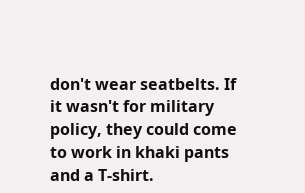don't wear seatbelts. If it wasn't for military policy, they could come to work in khaki pants and a T-shirt.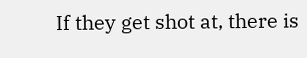If they get shot at, there is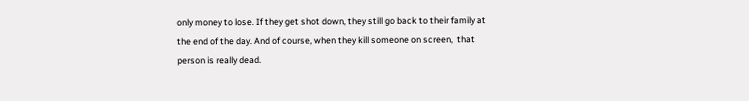only money to lose. If they get shot down, they still go back to their family at the end of the day. And of course, when they kill someone on screen,  that person is really dead.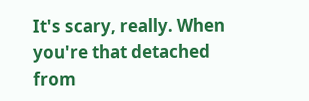It's scary, really. When you're that detached from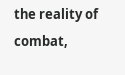the reality of combat,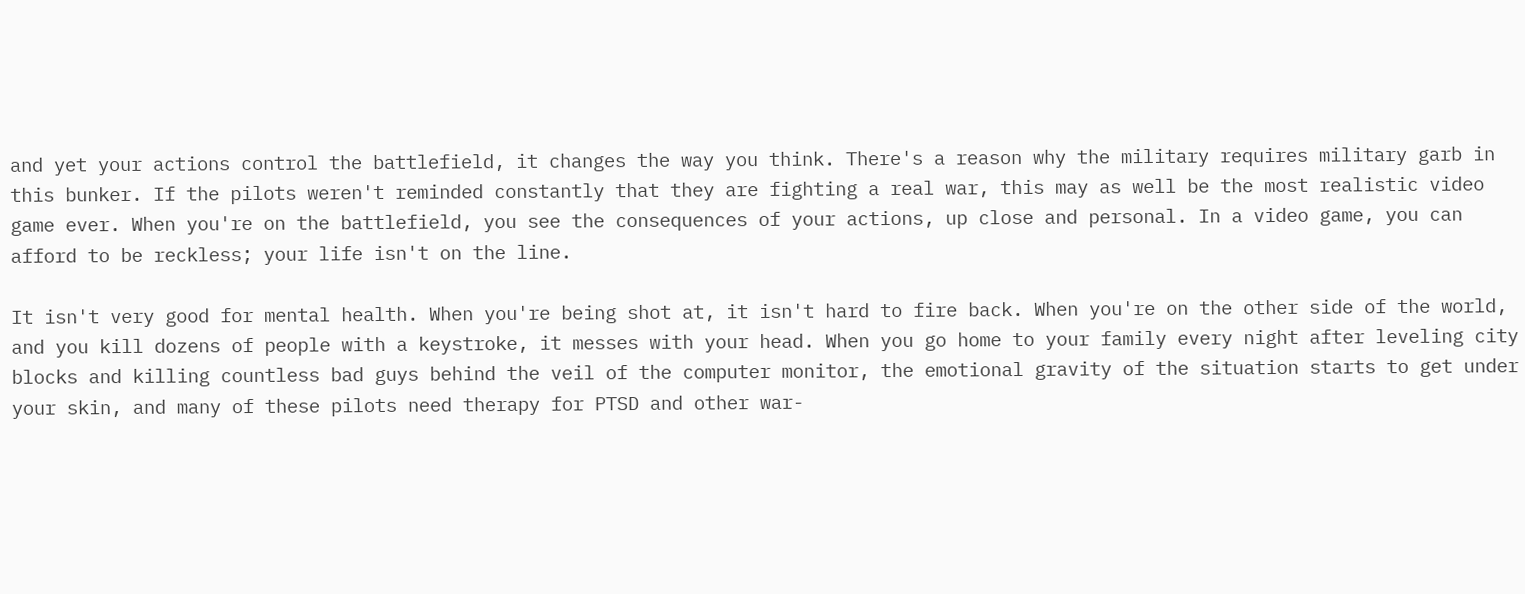and yet your actions control the battlefield, it changes the way you think. There's a reason why the military requires military garb in this bunker. If the pilots weren't reminded constantly that they are fighting a real war, this may as well be the most realistic video game ever. When you're on the battlefield, you see the consequences of your actions, up close and personal. In a video game, you can afford to be reckless; your life isn't on the line.

It isn't very good for mental health. When you're being shot at, it isn't hard to fire back. When you're on the other side of the world, and you kill dozens of people with a keystroke, it messes with your head. When you go home to your family every night after leveling city blocks and killing countless bad guys behind the veil of the computer monitor, the emotional gravity of the situation starts to get under your skin, and many of these pilots need therapy for PTSD and other war-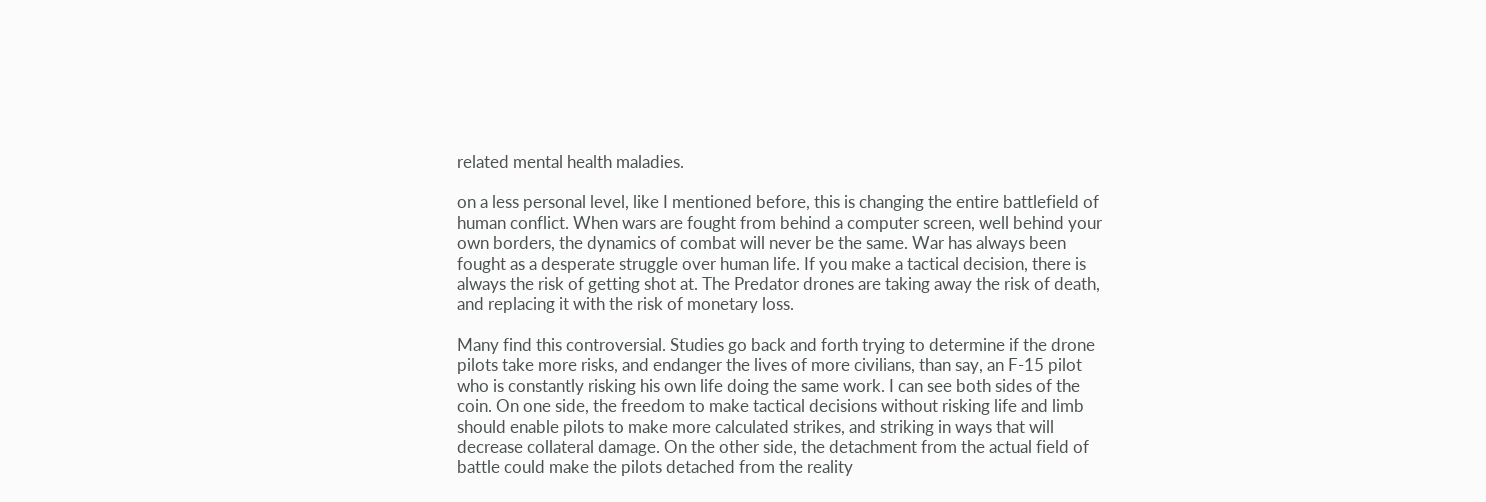related mental health maladies.

on a less personal level, like I mentioned before, this is changing the entire battlefield of human conflict. When wars are fought from behind a computer screen, well behind your own borders, the dynamics of combat will never be the same. War has always been fought as a desperate struggle over human life. If you make a tactical decision, there is always the risk of getting shot at. The Predator drones are taking away the risk of death, and replacing it with the risk of monetary loss.

Many find this controversial. Studies go back and forth trying to determine if the drone pilots take more risks, and endanger the lives of more civilians, than say, an F-15 pilot who is constantly risking his own life doing the same work. I can see both sides of the coin. On one side, the freedom to make tactical decisions without risking life and limb should enable pilots to make more calculated strikes, and striking in ways that will decrease collateral damage. On the other side, the detachment from the actual field of battle could make the pilots detached from the reality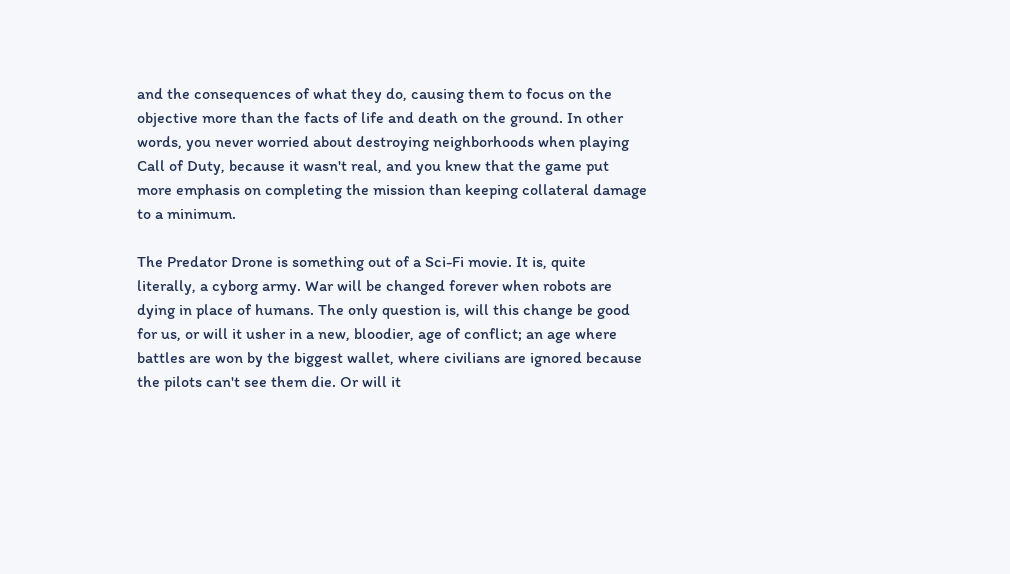and the consequences of what they do, causing them to focus on the objective more than the facts of life and death on the ground. In other words, you never worried about destroying neighborhoods when playing Call of Duty, because it wasn't real, and you knew that the game put more emphasis on completing the mission than keeping collateral damage to a minimum.

The Predator Drone is something out of a Sci-Fi movie. It is, quite literally, a cyborg army. War will be changed forever when robots are dying in place of humans. The only question is, will this change be good for us, or will it usher in a new, bloodier, age of conflict; an age where battles are won by the biggest wallet, where civilians are ignored because the pilots can't see them die. Or will it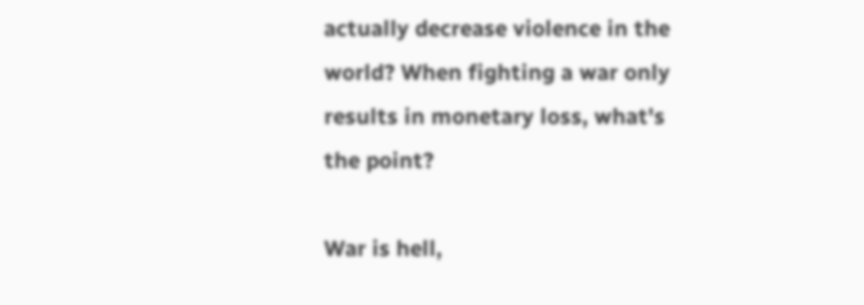actually decrease violence in the world? When fighting a war only results in monetary loss, what's the point?

War is hell,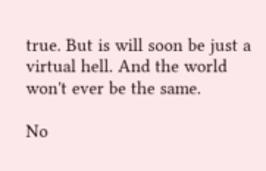true. But is will soon be just a virtual hell. And the world won't ever be the same.

No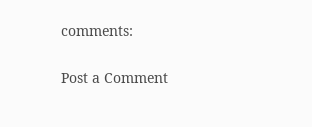comments:

Post a Comment